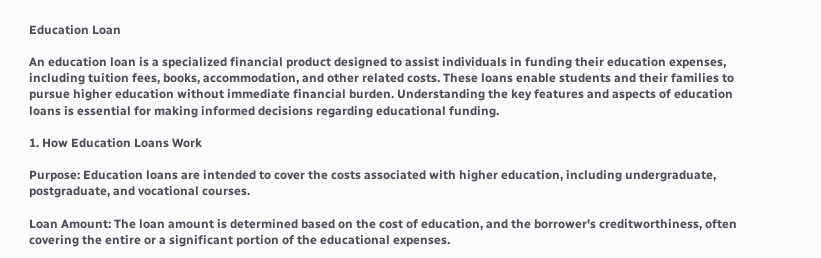Education Loan

An education loan is a specialized financial product designed to assist individuals in funding their education expenses, including tuition fees, books, accommodation, and other related costs. These loans enable students and their families to pursue higher education without immediate financial burden. Understanding the key features and aspects of education loans is essential for making informed decisions regarding educational funding.

1. How Education Loans Work

Purpose: Education loans are intended to cover the costs associated with higher education, including undergraduate, postgraduate, and vocational courses.

Loan Amount: The loan amount is determined based on the cost of education, and the borrower's creditworthiness, often covering the entire or a significant portion of the educational expenses.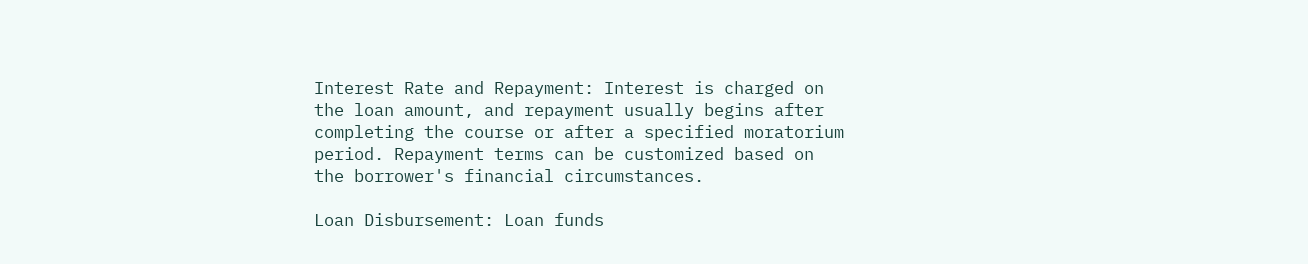Interest Rate and Repayment: Interest is charged on the loan amount, and repayment usually begins after completing the course or after a specified moratorium period. Repayment terms can be customized based on the borrower's financial circumstances.

Loan Disbursement: Loan funds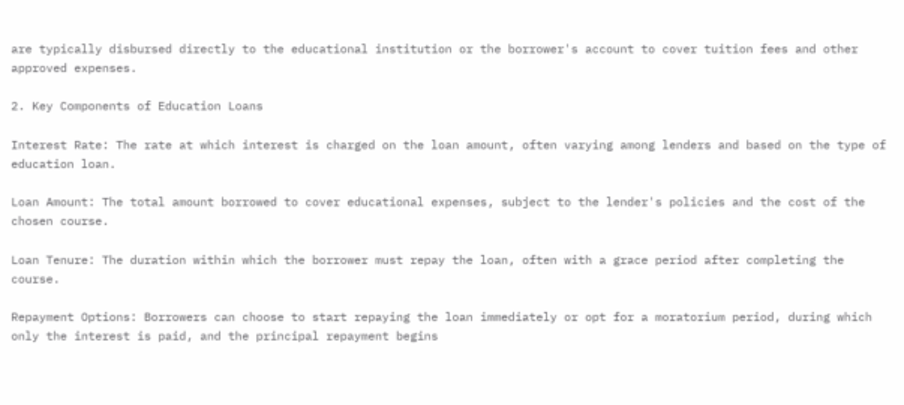are typically disbursed directly to the educational institution or the borrower's account to cover tuition fees and other approved expenses.

2. Key Components of Education Loans

Interest Rate: The rate at which interest is charged on the loan amount, often varying among lenders and based on the type of education loan.

Loan Amount: The total amount borrowed to cover educational expenses, subject to the lender's policies and the cost of the chosen course.

Loan Tenure: The duration within which the borrower must repay the loan, often with a grace period after completing the course.

Repayment Options: Borrowers can choose to start repaying the loan immediately or opt for a moratorium period, during which only the interest is paid, and the principal repayment begins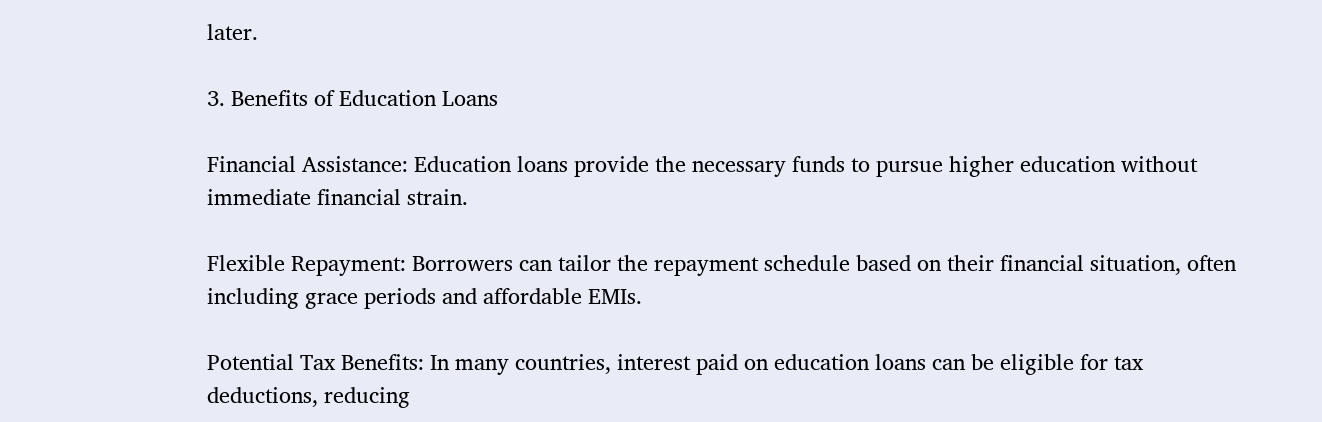later.

3. Benefits of Education Loans

Financial Assistance: Education loans provide the necessary funds to pursue higher education without immediate financial strain.

Flexible Repayment: Borrowers can tailor the repayment schedule based on their financial situation, often including grace periods and affordable EMIs.

Potential Tax Benefits: In many countries, interest paid on education loans can be eligible for tax deductions, reducing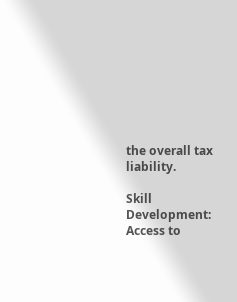the overall tax liability.

Skill Development: Access to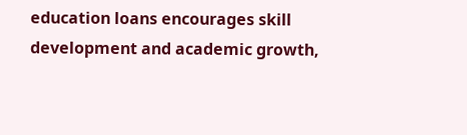education loans encourages skill development and academic growth,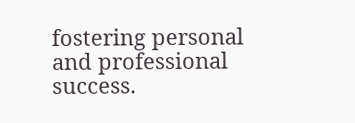fostering personal and professional success.